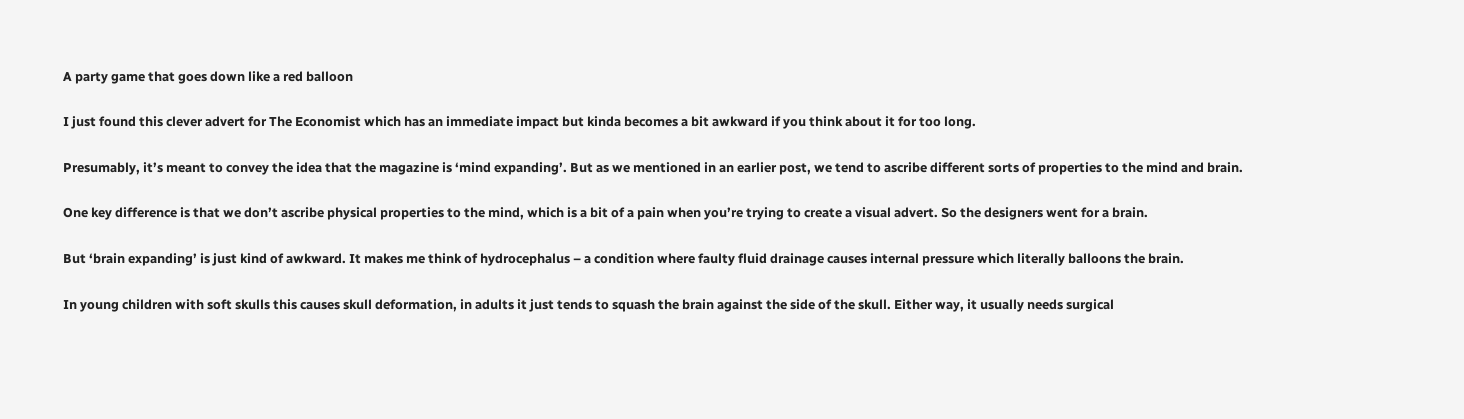A party game that goes down like a red balloon

I just found this clever advert for The Economist which has an immediate impact but kinda becomes a bit awkward if you think about it for too long.

Presumably, it’s meant to convey the idea that the magazine is ‘mind expanding’. But as we mentioned in an earlier post, we tend to ascribe different sorts of properties to the mind and brain.

One key difference is that we don’t ascribe physical properties to the mind, which is a bit of a pain when you’re trying to create a visual advert. So the designers went for a brain.

But ‘brain expanding’ is just kind of awkward. It makes me think of hydrocephalus – a condition where faulty fluid drainage causes internal pressure which literally balloons the brain.

In young children with soft skulls this causes skull deformation, in adults it just tends to squash the brain against the side of the skull. Either way, it usually needs surgical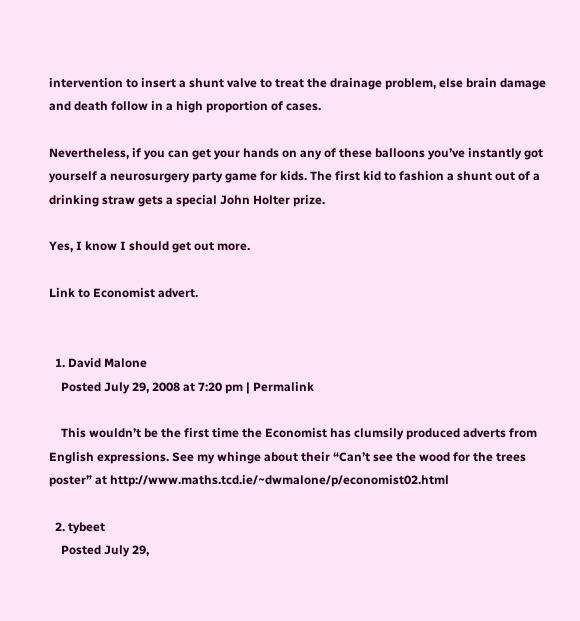intervention to insert a shunt valve to treat the drainage problem, else brain damage and death follow in a high proportion of cases.

Nevertheless, if you can get your hands on any of these balloons you’ve instantly got yourself a neurosurgery party game for kids. The first kid to fashion a shunt out of a drinking straw gets a special John Holter prize.

Yes, I know I should get out more.

Link to Economist advert.


  1. David Malone
    Posted July 29, 2008 at 7:20 pm | Permalink

    This wouldn’t be the first time the Economist has clumsily produced adverts from English expressions. See my whinge about their “Can’t see the wood for the trees poster” at http://www.maths.tcd.ie/~dwmalone/p/economist02.html

  2. tybeet
    Posted July 29,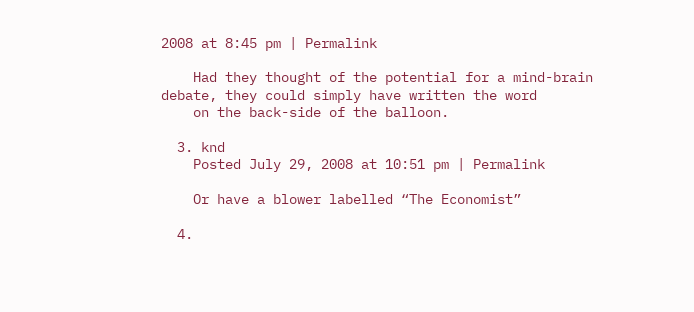2008 at 8:45 pm | Permalink

    Had they thought of the potential for a mind-brain debate, they could simply have written the word
    on the back-side of the balloon.

  3. knd
    Posted July 29, 2008 at 10:51 pm | Permalink

    Or have a blower labelled “The Economist”

  4.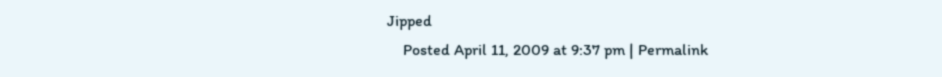Jipped
    Posted April 11, 2009 at 9:37 pm | Permalink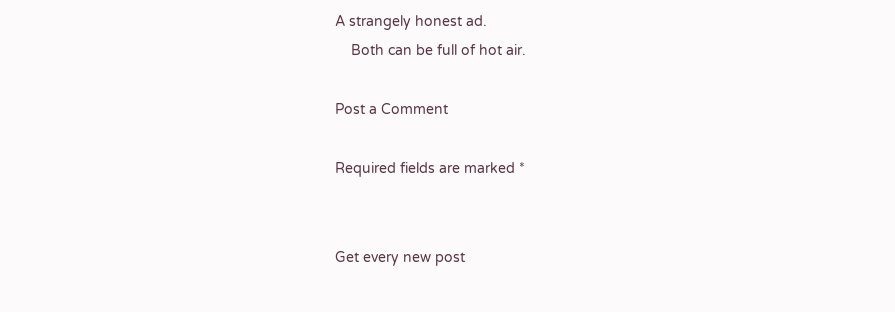A strangely honest ad.
    Both can be full of hot air.

Post a Comment

Required fields are marked *


Get every new post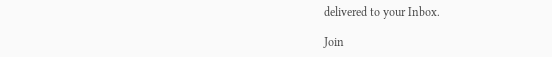delivered to your Inbox.

Join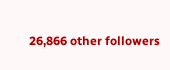26,866 other followers